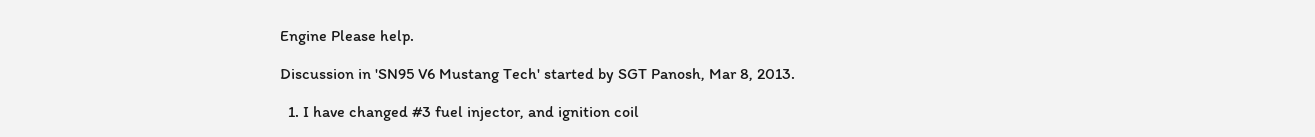Engine Please help.

Discussion in 'SN95 V6 Mustang Tech' started by SGT Panosh, Mar 8, 2013.

  1. I have changed #3 fuel injector, and ignition coil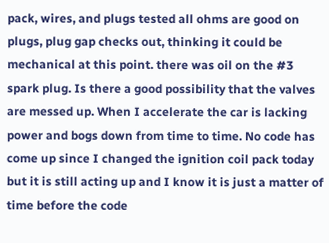pack, wires, and plugs tested all ohms are good on plugs, plug gap checks out, thinking it could be mechanical at this point. there was oil on the #3 spark plug. Is there a good possibility that the valves are messed up. When I accelerate the car is lacking power and bogs down from time to time. No code has come up since I changed the ignition coil pack today but it is still acting up and I know it is just a matter of time before the code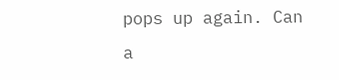pops up again. Can a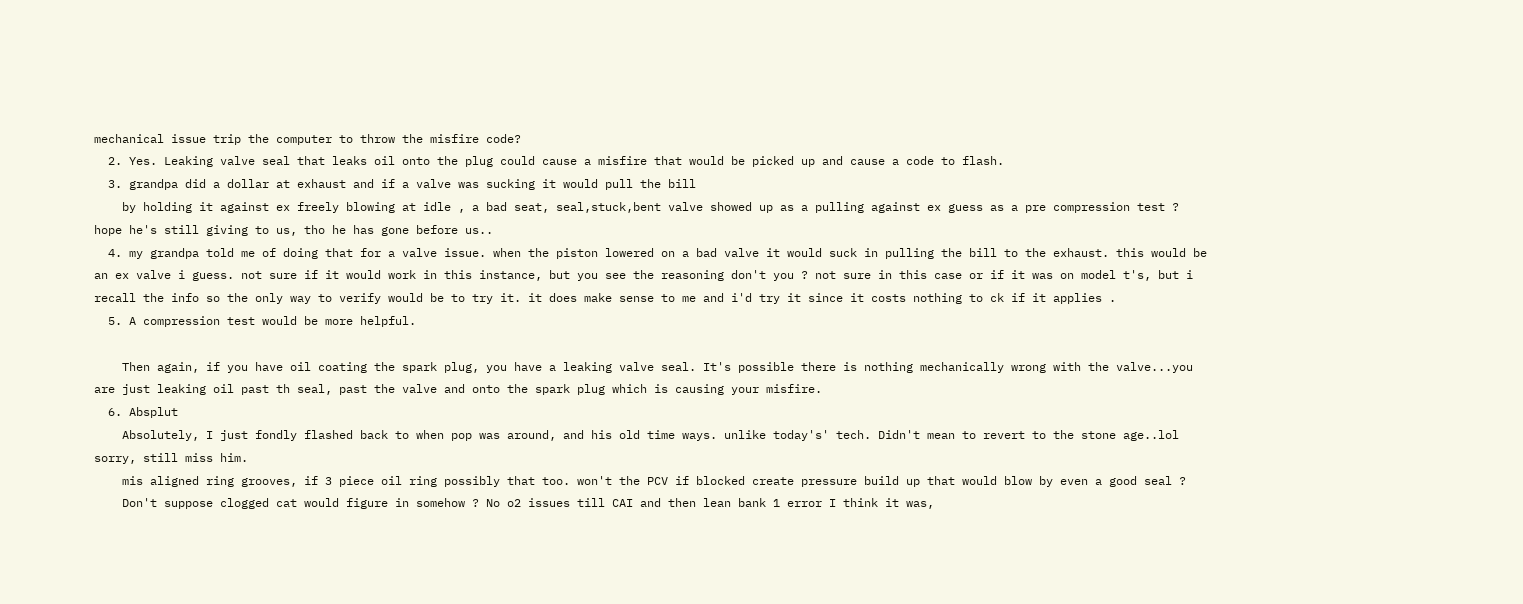mechanical issue trip the computer to throw the misfire code?
  2. Yes. Leaking valve seal that leaks oil onto the plug could cause a misfire that would be picked up and cause a code to flash.
  3. grandpa did a dollar at exhaust and if a valve was sucking it would pull the bill
    by holding it against ex freely blowing at idle , a bad seat, seal,stuck,bent valve showed up as a pulling against ex guess as a pre compression test ? hope he's still giving to us, tho he has gone before us..
  4. my grandpa told me of doing that for a valve issue. when the piston lowered on a bad valve it would suck in pulling the bill to the exhaust. this would be an ex valve i guess. not sure if it would work in this instance, but you see the reasoning don't you ? not sure in this case or if it was on model t's, but i recall the info so the only way to verify would be to try it. it does make sense to me and i'd try it since it costs nothing to ck if it applies .
  5. A compression test would be more helpful.

    Then again, if you have oil coating the spark plug, you have a leaking valve seal. It's possible there is nothing mechanically wrong with the valve...you are just leaking oil past th seal, past the valve and onto the spark plug which is causing your misfire.
  6. Absplut
    Absolutely, I just fondly flashed back to when pop was around, and his old time ways. unlike today's' tech. Didn't mean to revert to the stone age..lol sorry, still miss him.
    mis aligned ring grooves, if 3 piece oil ring possibly that too. won't the PCV if blocked create pressure build up that would blow by even a good seal ?
    Don't suppose clogged cat would figure in somehow ? No o2 issues till CAI and then lean bank 1 error I think it was,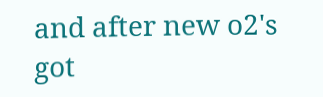and after new o2's got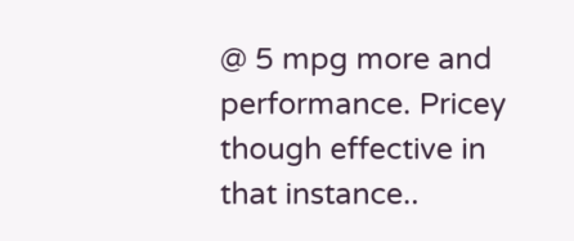@ 5 mpg more and performance. Pricey though effective in that instance..